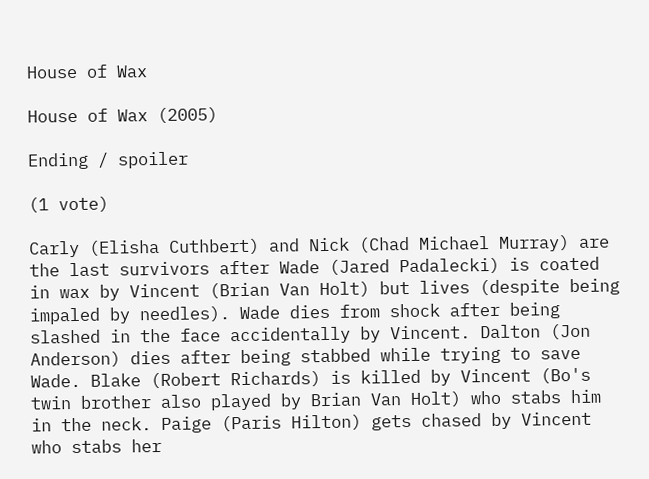House of Wax

House of Wax (2005)

Ending / spoiler

(1 vote)

Carly (Elisha Cuthbert) and Nick (Chad Michael Murray) are the last survivors after Wade (Jared Padalecki) is coated in wax by Vincent (Brian Van Holt) but lives (despite being impaled by needles). Wade dies from shock after being slashed in the face accidentally by Vincent. Dalton (Jon Anderson) dies after being stabbed while trying to save Wade. Blake (Robert Richards) is killed by Vincent (Bo's twin brother also played by Brian Van Holt) who stabs him in the neck. Paige (Paris Hilton) gets chased by Vincent who stabs her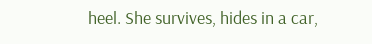heel. She survives, hides in a car,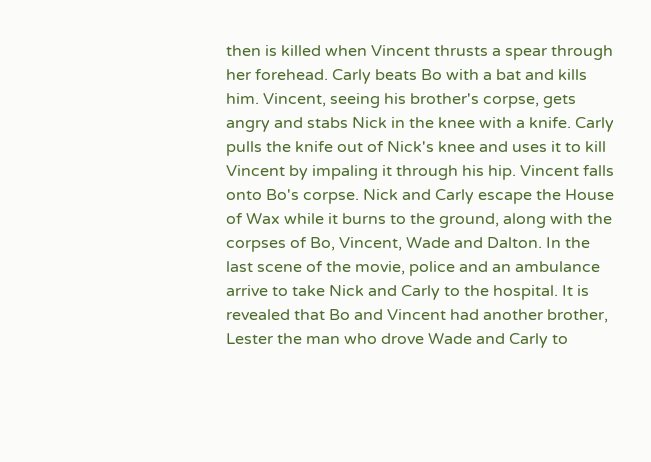then is killed when Vincent thrusts a spear through her forehead. Carly beats Bo with a bat and kills him. Vincent, seeing his brother's corpse, gets angry and stabs Nick in the knee with a knife. Carly pulls the knife out of Nick's knee and uses it to kill Vincent by impaling it through his hip. Vincent falls onto Bo's corpse. Nick and Carly escape the House of Wax while it burns to the ground, along with the corpses of Bo, Vincent, Wade and Dalton. In the last scene of the movie, police and an ambulance arrive to take Nick and Carly to the hospital. It is revealed that Bo and Vincent had another brother, Lester the man who drove Wade and Carly to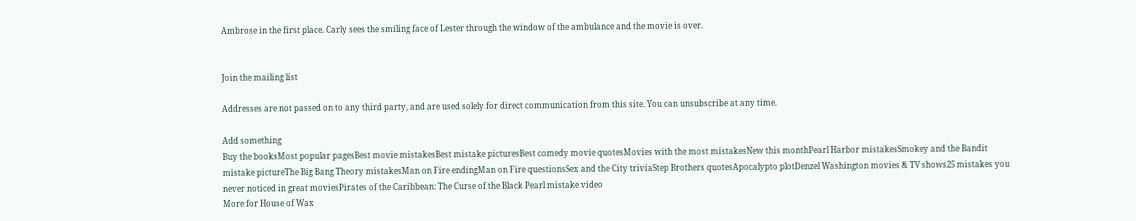Ambrose in the first place. Carly sees the smiling face of Lester through the window of the ambulance and the movie is over.


Join the mailing list

Addresses are not passed on to any third party, and are used solely for direct communication from this site. You can unsubscribe at any time.

Add something
Buy the booksMost popular pagesBest movie mistakesBest mistake picturesBest comedy movie quotesMovies with the most mistakesNew this monthPearl Harbor mistakesSmokey and the Bandit mistake pictureThe Big Bang Theory mistakesMan on Fire endingMan on Fire questionsSex and the City triviaStep Brothers quotesApocalypto plotDenzel Washington movies & TV shows25 mistakes you never noticed in great moviesPirates of the Caribbean: The Curse of the Black Pearl mistake video
More for House of Wax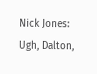Nick Jones: Ugh, Dalton,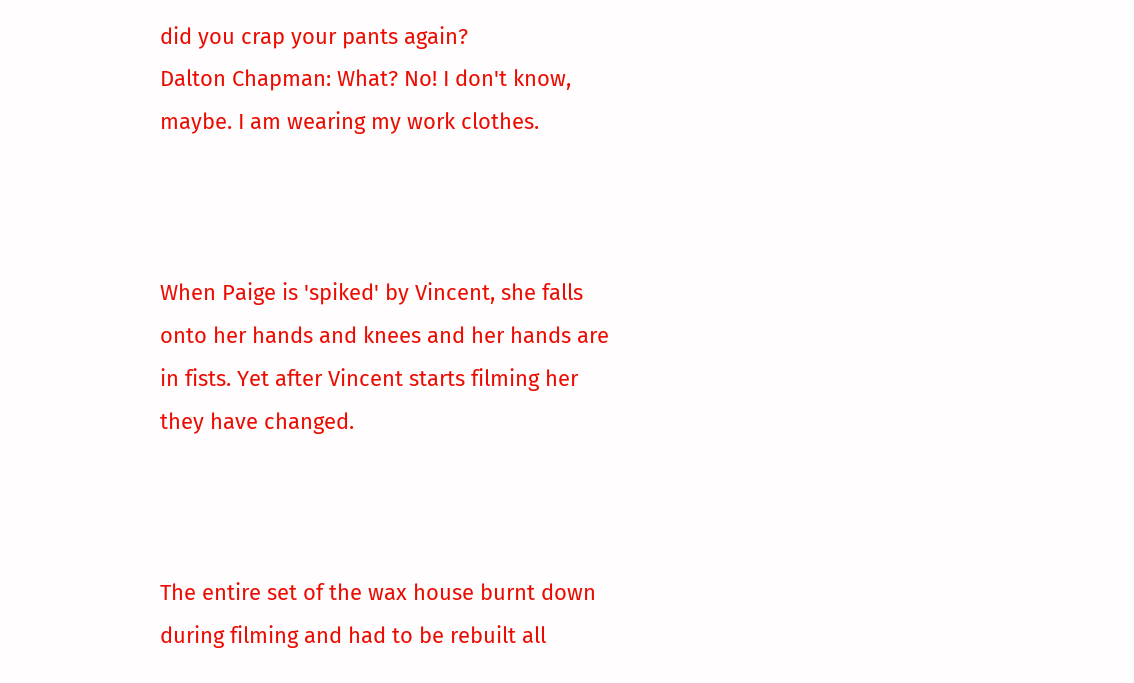did you crap your pants again?
Dalton Chapman: What? No! I don't know, maybe. I am wearing my work clothes.



When Paige is 'spiked' by Vincent, she falls onto her hands and knees and her hands are in fists. Yet after Vincent starts filming her they have changed.



The entire set of the wax house burnt down during filming and had to be rebuilt all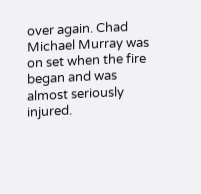over again. Chad Michael Murray was on set when the fire began and was almost seriously injured.